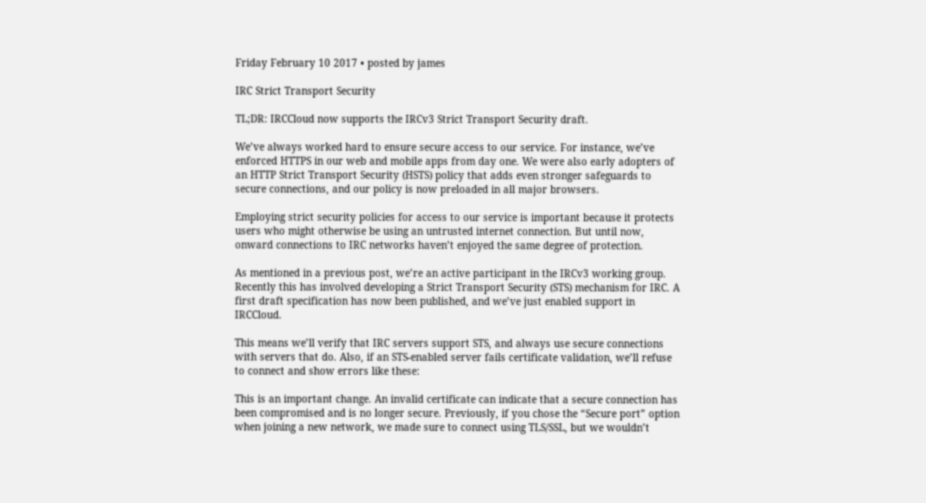Friday February 10 2017 • posted by james

IRC Strict Transport Security

TL;DR: IRCCloud now supports the IRCv3 Strict Transport Security draft.

We’ve always worked hard to ensure secure access to our service. For instance, we’ve enforced HTTPS in our web and mobile apps from day one. We were also early adopters of an HTTP Strict Transport Security (HSTS) policy that adds even stronger safeguards to secure connections, and our policy is now preloaded in all major browsers.

Employing strict security policies for access to our service is important because it protects users who might otherwise be using an untrusted internet connection. But until now, onward connections to IRC networks haven’t enjoyed the same degree of protection.

As mentioned in a previous post, we’re an active participant in the IRCv3 working group. Recently this has involved developing a Strict Transport Security (STS) mechanism for IRC. A first draft specification has now been published, and we’ve just enabled support in IRCCloud.

This means we’ll verify that IRC servers support STS, and always use secure connections with servers that do. Also, if an STS-enabled server fails certificate validation, we’ll refuse to connect and show errors like these:

This is an important change. An invalid certificate can indicate that a secure connection has been compromised and is no longer secure. Previously, if you chose the “Secure port” option when joining a new network, we made sure to connect using TLS/SSL, but we wouldn’t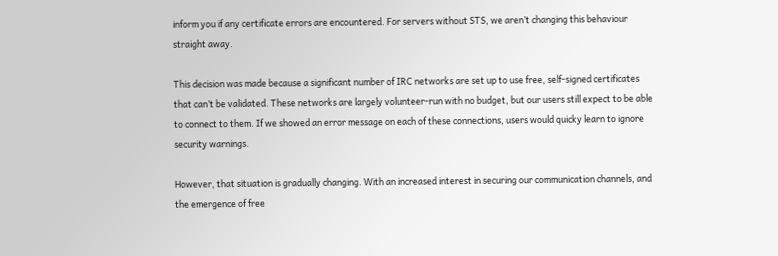inform you if any certificate errors are encountered. For servers without STS, we aren’t changing this behaviour straight away.

This decision was made because a significant number of IRC networks are set up to use free, self-signed certificates that can’t be validated. These networks are largely volunteer-run with no budget, but our users still expect to be able to connect to them. If we showed an error message on each of these connections, users would quicky learn to ignore security warnings.

However, that situation is gradually changing. With an increased interest in securing our communication channels, and the emergence of free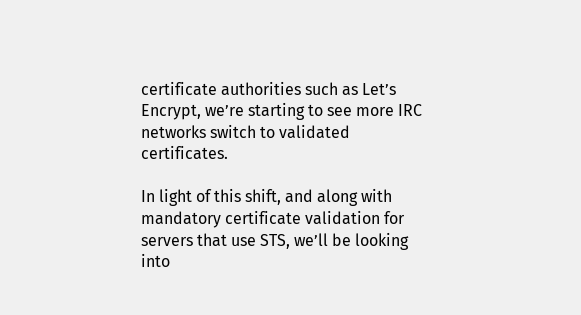certificate authorities such as Let’s Encrypt, we’re starting to see more IRC networks switch to validated certificates.

In light of this shift, and along with mandatory certificate validation for servers that use STS, we’ll be looking into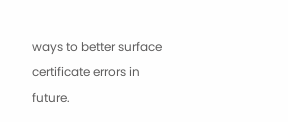ways to better surface certificate errors in future.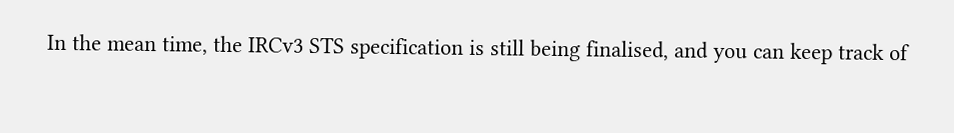In the mean time, the IRCv3 STS specification is still being finalised, and you can keep track of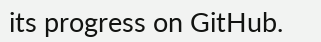its progress on GitHub.